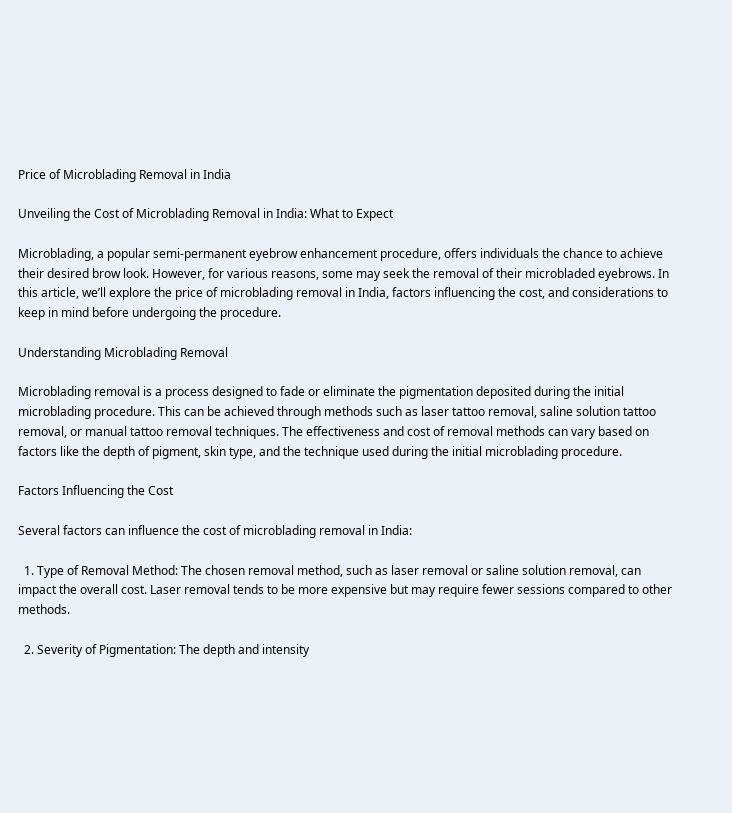Price of Microblading Removal in India

Unveiling the Cost of Microblading Removal in India: What to Expect

Microblading, a popular semi-permanent eyebrow enhancement procedure, offers individuals the chance to achieve their desired brow look. However, for various reasons, some may seek the removal of their microbladed eyebrows. In this article, we’ll explore the price of microblading removal in India, factors influencing the cost, and considerations to keep in mind before undergoing the procedure.

Understanding Microblading Removal

Microblading removal is a process designed to fade or eliminate the pigmentation deposited during the initial microblading procedure. This can be achieved through methods such as laser tattoo removal, saline solution tattoo removal, or manual tattoo removal techniques. The effectiveness and cost of removal methods can vary based on factors like the depth of pigment, skin type, and the technique used during the initial microblading procedure.

Factors Influencing the Cost

Several factors can influence the cost of microblading removal in India:

  1. Type of Removal Method: The chosen removal method, such as laser removal or saline solution removal, can impact the overall cost. Laser removal tends to be more expensive but may require fewer sessions compared to other methods.

  2. Severity of Pigmentation: The depth and intensity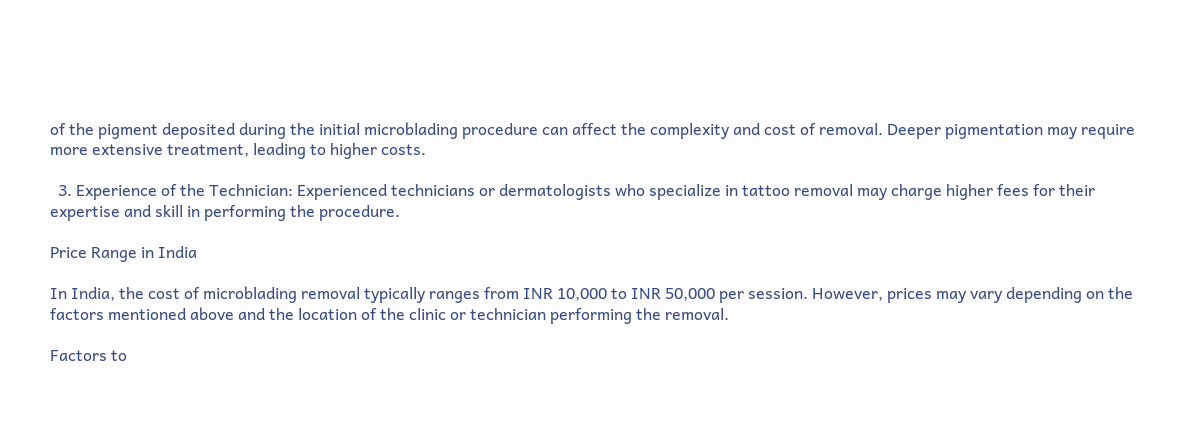of the pigment deposited during the initial microblading procedure can affect the complexity and cost of removal. Deeper pigmentation may require more extensive treatment, leading to higher costs.

  3. Experience of the Technician: Experienced technicians or dermatologists who specialize in tattoo removal may charge higher fees for their expertise and skill in performing the procedure.

Price Range in India

In India, the cost of microblading removal typically ranges from INR 10,000 to INR 50,000 per session. However, prices may vary depending on the factors mentioned above and the location of the clinic or technician performing the removal.

Factors to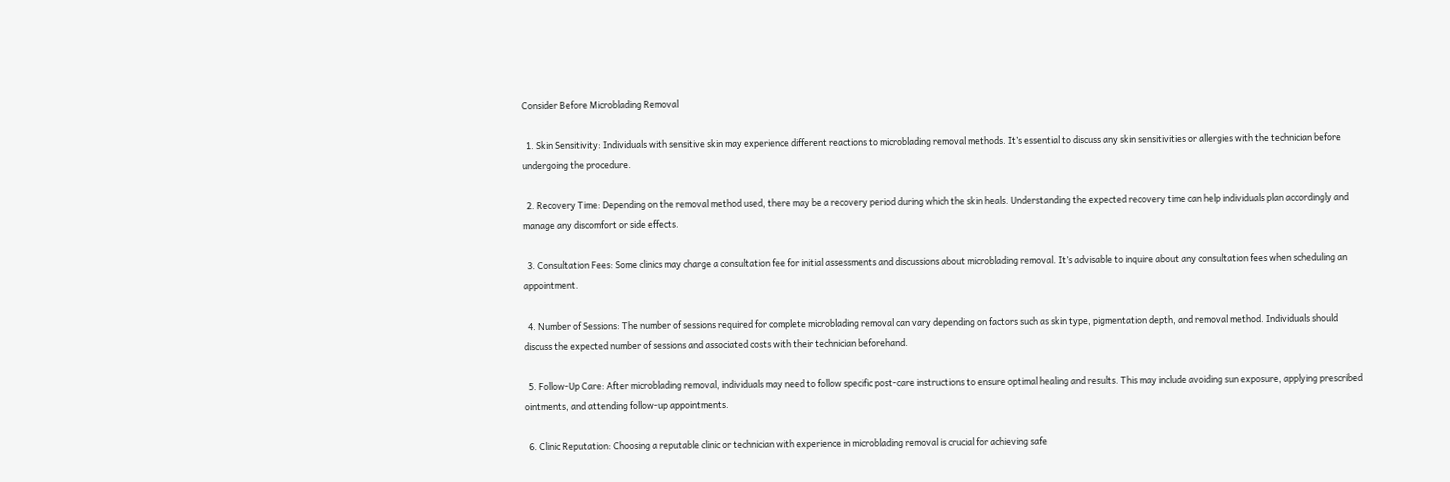Consider Before Microblading Removal

  1. Skin Sensitivity: Individuals with sensitive skin may experience different reactions to microblading removal methods. It’s essential to discuss any skin sensitivities or allergies with the technician before undergoing the procedure.

  2. Recovery Time: Depending on the removal method used, there may be a recovery period during which the skin heals. Understanding the expected recovery time can help individuals plan accordingly and manage any discomfort or side effects.

  3. Consultation Fees: Some clinics may charge a consultation fee for initial assessments and discussions about microblading removal. It’s advisable to inquire about any consultation fees when scheduling an appointment.

  4. Number of Sessions: The number of sessions required for complete microblading removal can vary depending on factors such as skin type, pigmentation depth, and removal method. Individuals should discuss the expected number of sessions and associated costs with their technician beforehand.

  5. Follow-Up Care: After microblading removal, individuals may need to follow specific post-care instructions to ensure optimal healing and results. This may include avoiding sun exposure, applying prescribed ointments, and attending follow-up appointments.

  6. Clinic Reputation: Choosing a reputable clinic or technician with experience in microblading removal is crucial for achieving safe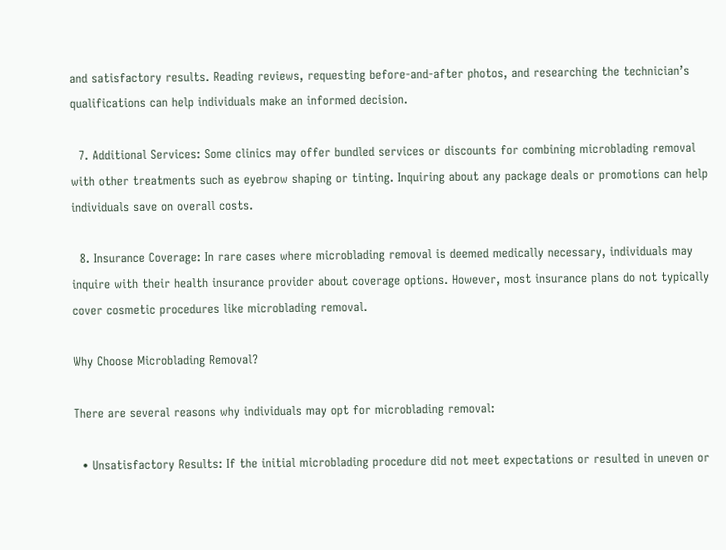and satisfactory results. Reading reviews, requesting before-and-after photos, and researching the technician’s qualifications can help individuals make an informed decision.

  7. Additional Services: Some clinics may offer bundled services or discounts for combining microblading removal with other treatments such as eyebrow shaping or tinting. Inquiring about any package deals or promotions can help individuals save on overall costs.

  8. Insurance Coverage: In rare cases where microblading removal is deemed medically necessary, individuals may inquire with their health insurance provider about coverage options. However, most insurance plans do not typically cover cosmetic procedures like microblading removal.

Why Choose Microblading Removal?

There are several reasons why individuals may opt for microblading removal:

  • Unsatisfactory Results: If the initial microblading procedure did not meet expectations or resulted in uneven or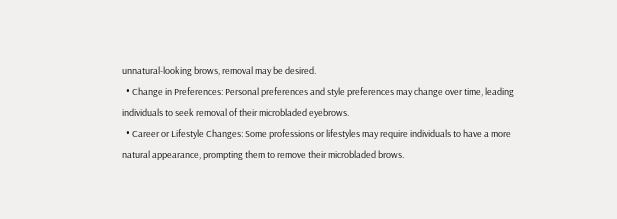unnatural-looking brows, removal may be desired.
  • Change in Preferences: Personal preferences and style preferences may change over time, leading individuals to seek removal of their microbladed eyebrows.
  • Career or Lifestyle Changes: Some professions or lifestyles may require individuals to have a more natural appearance, prompting them to remove their microbladed brows.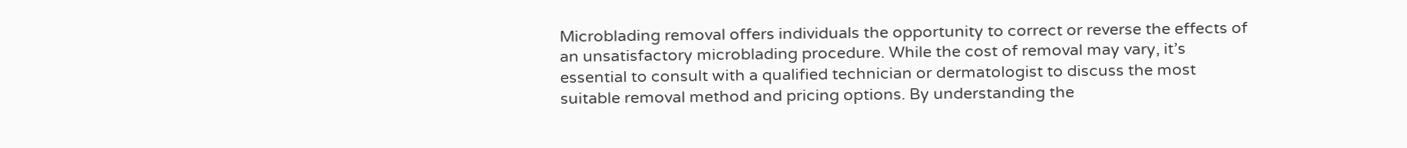Microblading removal offers individuals the opportunity to correct or reverse the effects of an unsatisfactory microblading procedure. While the cost of removal may vary, it’s essential to consult with a qualified technician or dermatologist to discuss the most suitable removal method and pricing options. By understanding the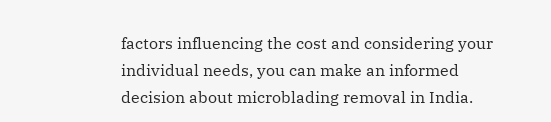factors influencing the cost and considering your individual needs, you can make an informed decision about microblading removal in India.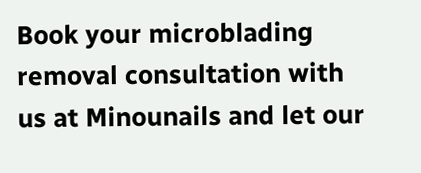Book your microblading removal consultation with us at Minounails and let our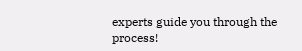experts guide you through the process!